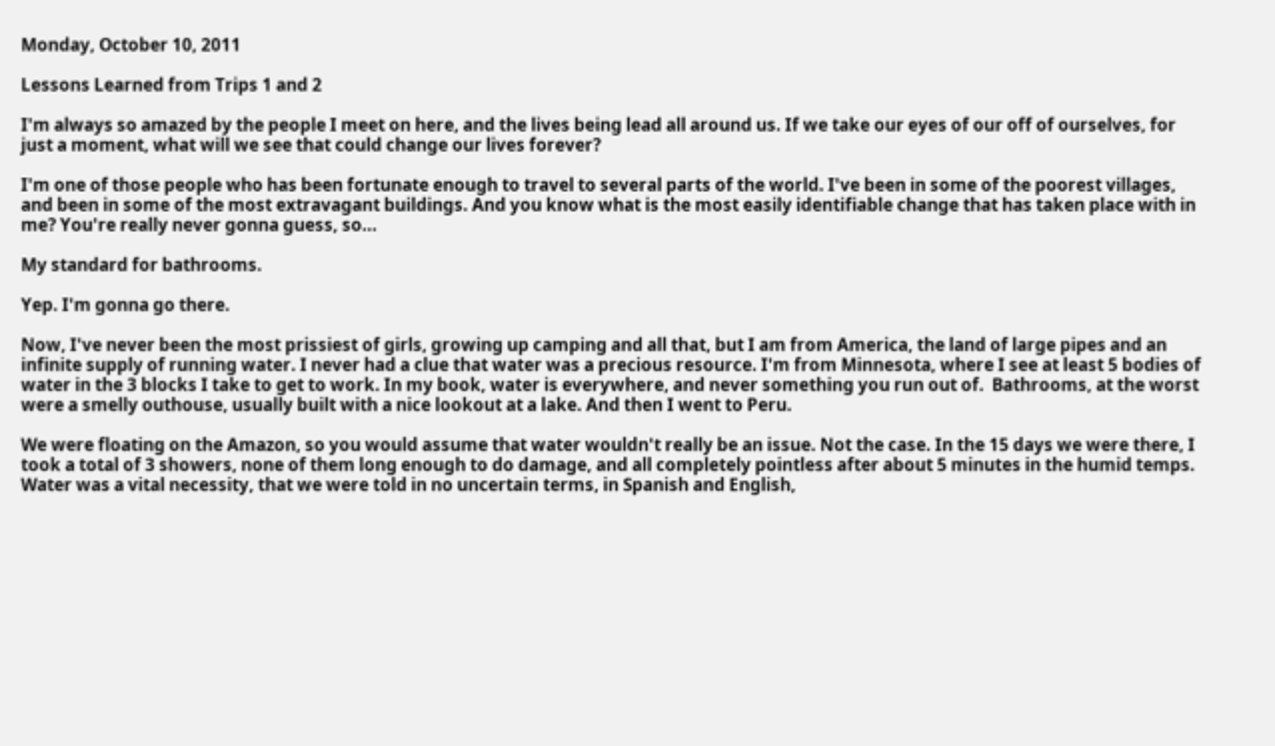Monday, October 10, 2011

Lessons Learned from Trips 1 and 2

I'm always so amazed by the people I meet on here, and the lives being lead all around us. If we take our eyes of our off of ourselves, for just a moment, what will we see that could change our lives forever?

I'm one of those people who has been fortunate enough to travel to several parts of the world. I've been in some of the poorest villages, and been in some of the most extravagant buildings. And you know what is the most easily identifiable change that has taken place with in me? You're really never gonna guess, so...

My standard for bathrooms.

Yep. I'm gonna go there.

Now, I've never been the most prissiest of girls, growing up camping and all that, but I am from America, the land of large pipes and an infinite supply of running water. I never had a clue that water was a precious resource. I'm from Minnesota, where I see at least 5 bodies of water in the 3 blocks I take to get to work. In my book, water is everywhere, and never something you run out of.  Bathrooms, at the worst were a smelly outhouse, usually built with a nice lookout at a lake. And then I went to Peru.

We were floating on the Amazon, so you would assume that water wouldn't really be an issue. Not the case. In the 15 days we were there, I took a total of 3 showers, none of them long enough to do damage, and all completely pointless after about 5 minutes in the humid temps. Water was a vital necessity, that we were told in no uncertain terms, in Spanish and English,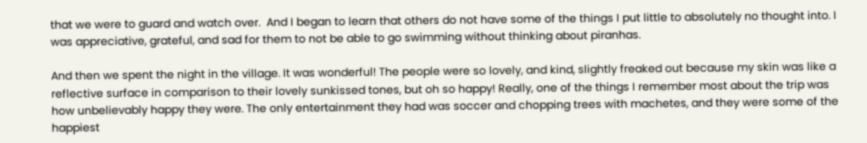that we were to guard and watch over.  And I began to learn that others do not have some of the things I put little to absolutely no thought into. I was appreciative, grateful, and sad for them to not be able to go swimming without thinking about piranhas.

And then we spent the night in the village. It was wonderful! The people were so lovely, and kind, slightly freaked out because my skin was like a reflective surface in comparison to their lovely sunkissed tones, but oh so happy! Really, one of the things I remember most about the trip was how unbelievably happy they were. The only entertainment they had was soccer and chopping trees with machetes, and they were some of the happiest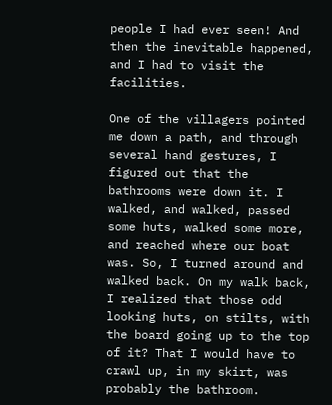people I had ever seen! And then the inevitable happened, and I had to visit the facilities.

One of the villagers pointed me down a path, and through several hand gestures, I figured out that the bathrooms were down it. I walked, and walked, passed some huts, walked some more, and reached where our boat was. So, I turned around and walked back. On my walk back, I realized that those odd looking huts, on stilts, with the board going up to the top of it? That I would have to crawl up, in my skirt, was probably the bathroom.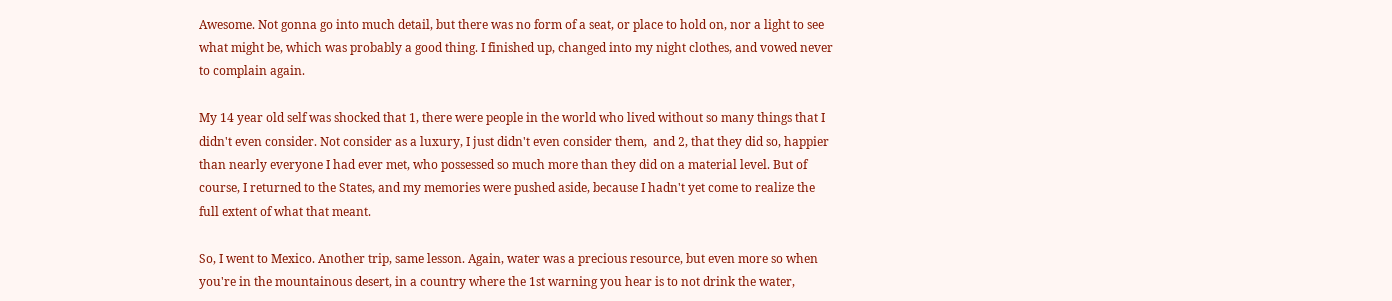Awesome. Not gonna go into much detail, but there was no form of a seat, or place to hold on, nor a light to see what might be, which was probably a good thing. I finished up, changed into my night clothes, and vowed never to complain again.

My 14 year old self was shocked that 1, there were people in the world who lived without so many things that I didn't even consider. Not consider as a luxury, I just didn't even consider them,  and 2, that they did so, happier than nearly everyone I had ever met, who possessed so much more than they did on a material level. But of course, I returned to the States, and my memories were pushed aside, because I hadn't yet come to realize the full extent of what that meant.

So, I went to Mexico. Another trip, same lesson. Again, water was a precious resource, but even more so when you're in the mountainous desert, in a country where the 1st warning you hear is to not drink the water,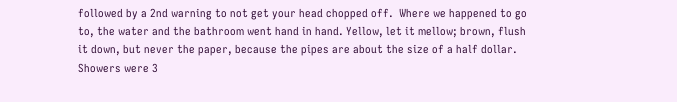followed by a 2nd warning to not get your head chopped off.  Where we happened to go to, the water and the bathroom went hand in hand. Yellow, let it mellow; brown, flush it down, but never the paper, because the pipes are about the size of a half dollar. Showers were 3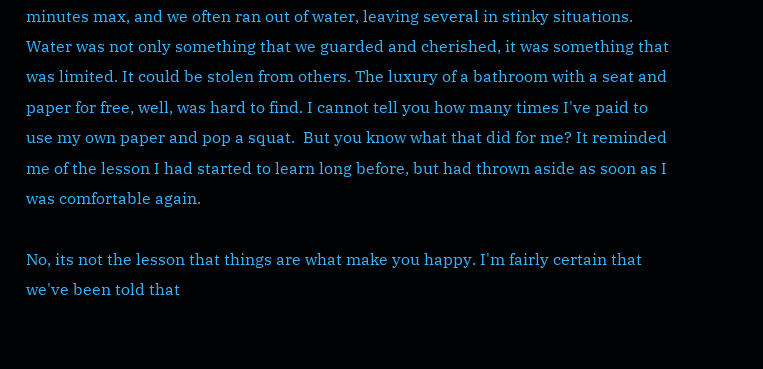minutes max, and we often ran out of water, leaving several in stinky situations. Water was not only something that we guarded and cherished, it was something that was limited. It could be stolen from others. The luxury of a bathroom with a seat and paper for free, well, was hard to find. I cannot tell you how many times I've paid to use my own paper and pop a squat.  But you know what that did for me? It reminded me of the lesson I had started to learn long before, but had thrown aside as soon as I was comfortable again.

No, its not the lesson that things are what make you happy. I'm fairly certain that we've been told that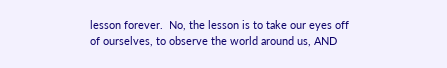lesson forever.  No, the lesson is to take our eyes off of ourselves, to observe the world around us, AND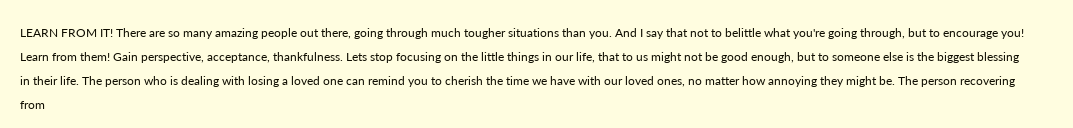LEARN FROM IT! There are so many amazing people out there, going through much tougher situations than you. And I say that not to belittle what you're going through, but to encourage you! Learn from them! Gain perspective, acceptance, thankfulness. Lets stop focusing on the little things in our life, that to us might not be good enough, but to someone else is the biggest blessing in their life. The person who is dealing with losing a loved one can remind you to cherish the time we have with our loved ones, no matter how annoying they might be. The person recovering from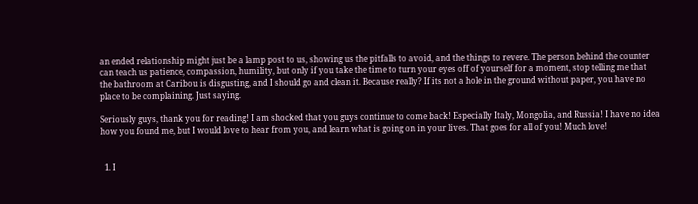an ended relationship might just be a lamp post to us, showing us the pitfalls to avoid, and the things to revere. The person behind the counter can teach us patience, compassion, humility, but only if you take the time to turn your eyes off of yourself for a moment, stop telling me that the bathroom at Caribou is disgusting, and I should go and clean it. Because really? If its not a hole in the ground without paper, you have no place to be complaining. Just saying.

Seriously guys, thank you for reading! I am shocked that you guys continue to come back! Especially Italy, Mongolia, and Russia! I have no idea how you found me, but I would love to hear from you, and learn what is going on in your lives. That goes for all of you! Much love!


  1. I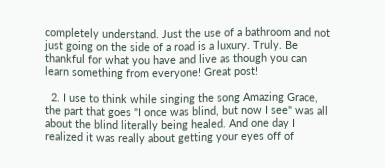completely understand. Just the use of a bathroom and not just going on the side of a road is a luxury. Truly. Be thankful for what you have and live as though you can learn something from everyone! Great post!

  2. I use to think while singing the song Amazing Grace, the part that goes "I once was blind, but now I see" was all about the blind literally being healed. And one day I realized it was really about getting your eyes off of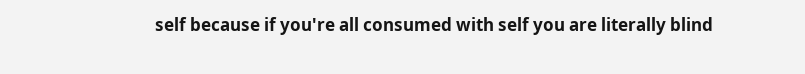self because if you're all consumed with self you are literally blind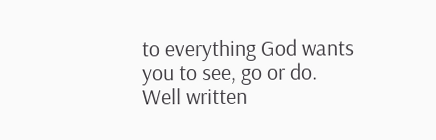to everything God wants you to see, go or do. Well written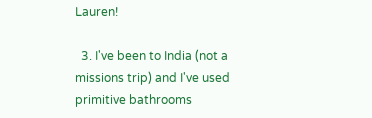Lauren!

  3. I've been to India (not a missions trip) and I've used primitive bathrooms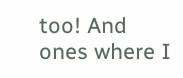too! And ones where I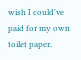wish I could've paid for my own toilet paper.